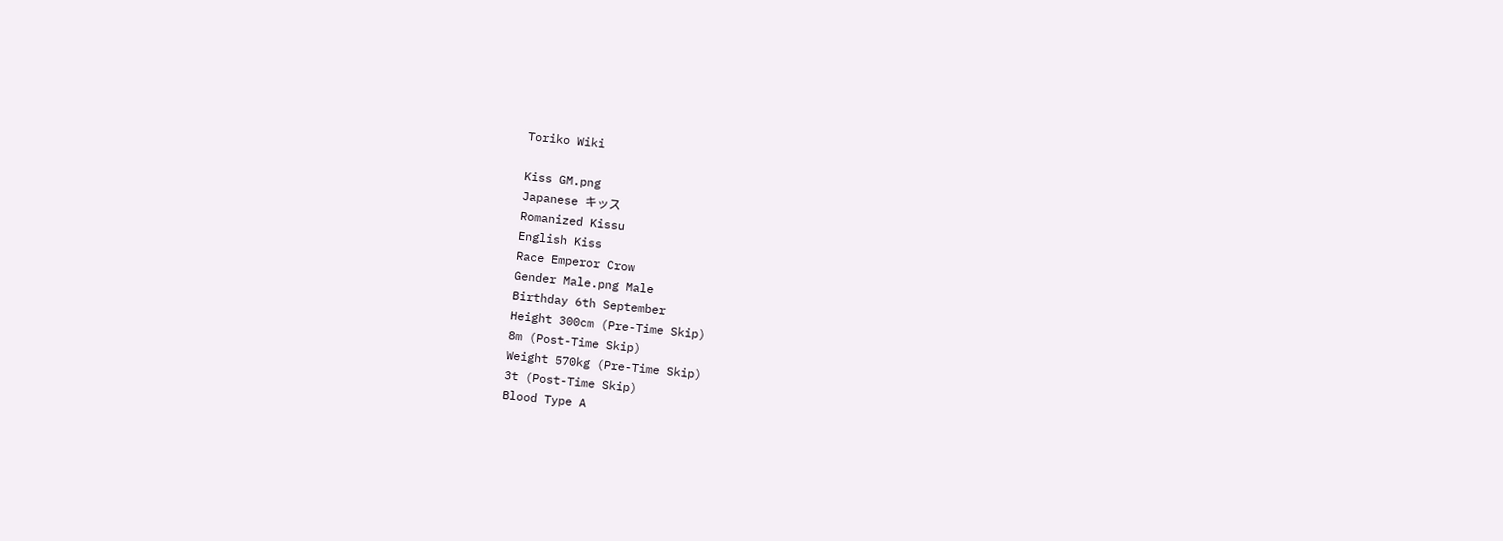Toriko Wiki

Kiss GM.png
Japanese キッス
Romanized Kissu
English Kiss
Race Emperor Crow
Gender Male.png Male
Birthday 6th September
Height 300cm (Pre-Time Skip)
8m (Post-Time Skip)
Weight 570kg (Pre-Time Skip)
3t (Post-Time Skip)
Blood Type A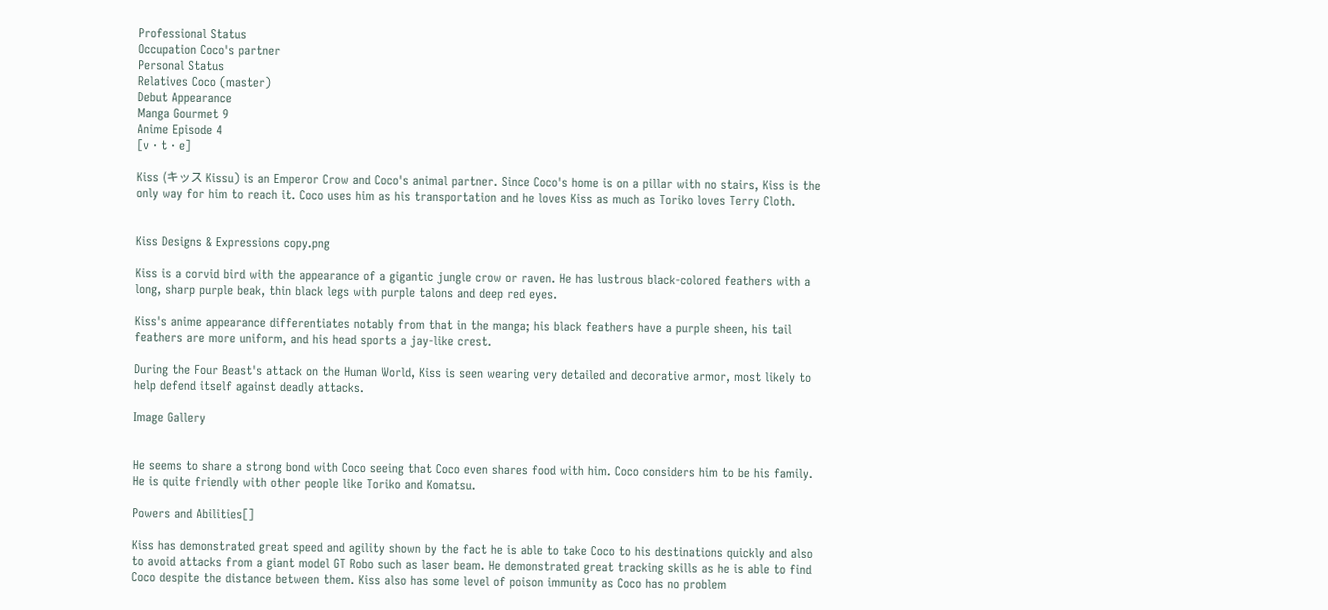Professional Status
Occupation Coco's partner
Personal Status
Relatives Coco (master)
Debut Appearance
Manga Gourmet 9
Anime Episode 4
[v · t · e]

Kiss (キッス Kissu) is an Emperor Crow and Coco's animal partner. Since Coco's home is on a pillar with no stairs, Kiss is the only way for him to reach it. Coco uses him as his transportation and he loves Kiss as much as Toriko loves Terry Cloth.


Kiss Designs & Expressions copy.png

Kiss is a corvid bird with the appearance of a gigantic jungle crow or raven. He has lustrous black-colored feathers with a long, sharp purple beak, thin black legs with purple talons and deep red eyes.

Kiss's anime appearance differentiates notably from that in the manga; his black feathers have a purple sheen, his tail feathers are more uniform, and his head sports a jay-like crest.

During the Four Beast's attack on the Human World, Kiss is seen wearing very detailed and decorative armor, most likely to help defend itself against deadly attacks.

Image Gallery


He seems to share a strong bond with Coco seeing that Coco even shares food with him. Coco considers him to be his family. He is quite friendly with other people like Toriko and Komatsu.

Powers and Abilities[]

Kiss has demonstrated great speed and agility shown by the fact he is able to take Coco to his destinations quickly and also to avoid attacks from a giant model GT Robo such as laser beam. He demonstrated great tracking skills as he is able to find Coco despite the distance between them. Kiss also has some level of poison immunity as Coco has no problem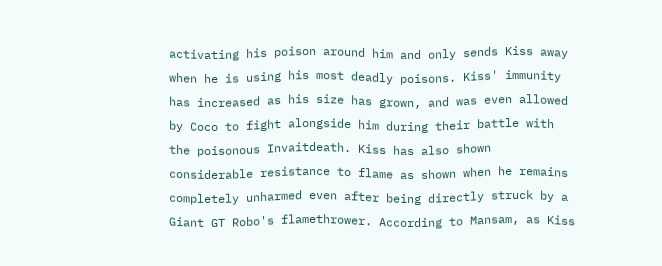activating his poison around him and only sends Kiss away when he is using his most deadly poisons. Kiss' immunity has increased as his size has grown, and was even allowed by Coco to fight alongside him during their battle with the poisonous Invaitdeath. Kiss has also shown considerable resistance to flame as shown when he remains completely unharmed even after being directly struck by a Giant GT Robo's flamethrower. According to Mansam, as Kiss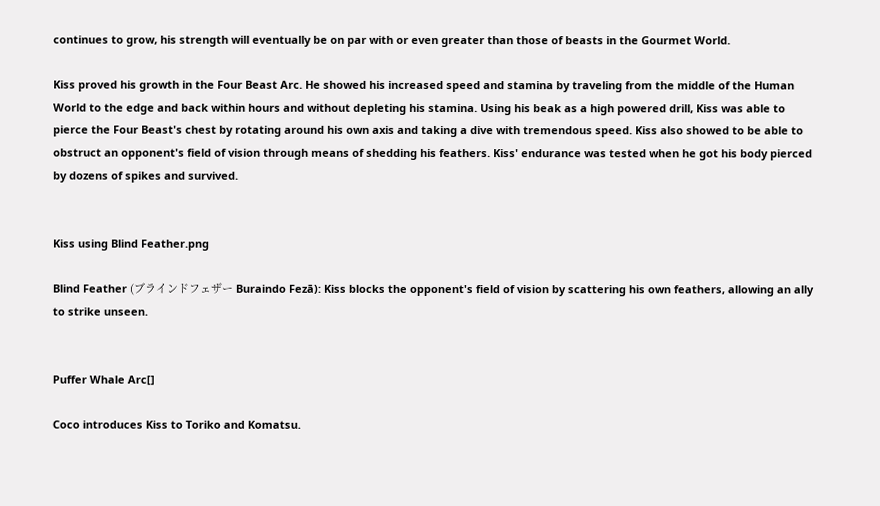continues to grow, his strength will eventually be on par with or even greater than those of beasts in the Gourmet World.

Kiss proved his growth in the Four Beast Arc. He showed his increased speed and stamina by traveling from the middle of the Human World to the edge and back within hours and without depleting his stamina. Using his beak as a high powered drill, Kiss was able to pierce the Four Beast's chest by rotating around his own axis and taking a dive with tremendous speed. Kiss also showed to be able to obstruct an opponent's field of vision through means of shedding his feathers. Kiss' endurance was tested when he got his body pierced by dozens of spikes and survived.


Kiss using Blind Feather.png

Blind Feather (ブラインドフェザー Buraindo Fezā): Kiss blocks the opponent's field of vision by scattering his own feathers, allowing an ally to strike unseen.


Puffer Whale Arc[]

Coco introduces Kiss to Toriko and Komatsu.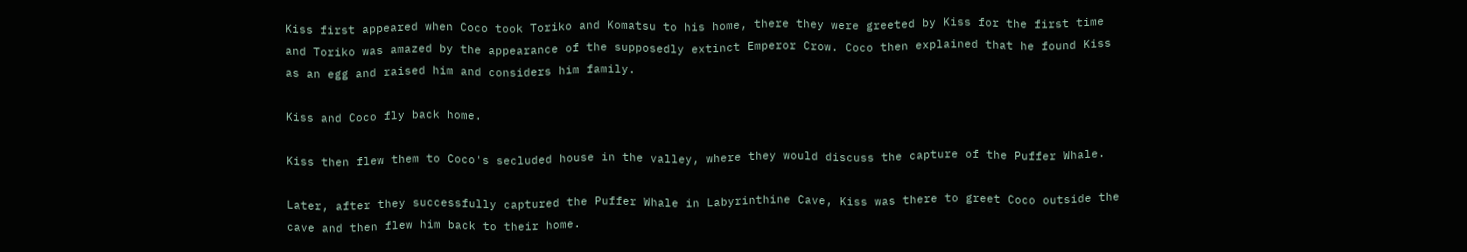Kiss first appeared when Coco took Toriko and Komatsu to his home, there they were greeted by Kiss for the first time and Toriko was amazed by the appearance of the supposedly extinct Emperor Crow. Coco then explained that he found Kiss as an egg and raised him and considers him family.

Kiss and Coco fly back home.

Kiss then flew them to Coco's secluded house in the valley, where they would discuss the capture of the Puffer Whale.

Later, after they successfully captured the Puffer Whale in Labyrinthine Cave, Kiss was there to greet Coco outside the cave and then flew him back to their home.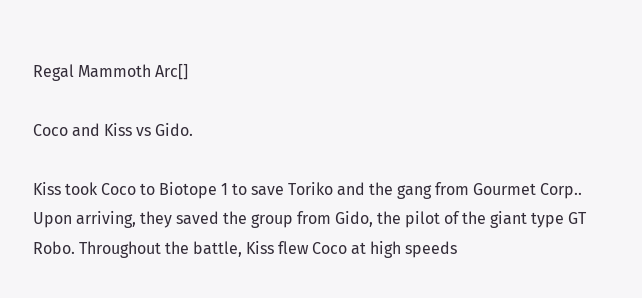Regal Mammoth Arc[]

Coco and Kiss vs Gido.

Kiss took Coco to Biotope 1 to save Toriko and the gang from Gourmet Corp.. Upon arriving, they saved the group from Gido, the pilot of the giant type GT Robo. Throughout the battle, Kiss flew Coco at high speeds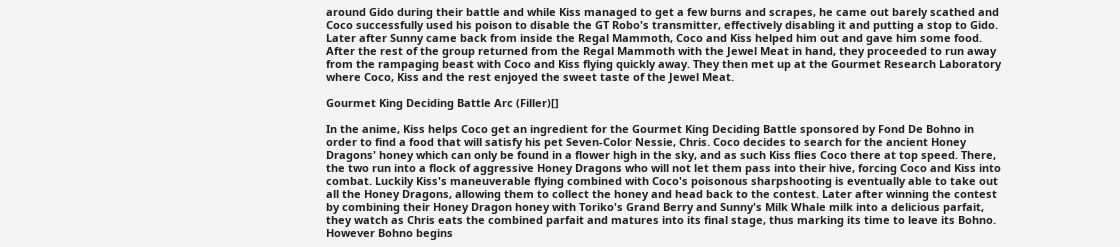around Gido during their battle and while Kiss managed to get a few burns and scrapes, he came out barely scathed and Coco successfully used his poison to disable the GT Robo's transmitter, effectively disabling it and putting a stop to Gido. Later after Sunny came back from inside the Regal Mammoth, Coco and Kiss helped him out and gave him some food. After the rest of the group returned from the Regal Mammoth with the Jewel Meat in hand, they proceeded to run away from the rampaging beast with Coco and Kiss flying quickly away. They then met up at the Gourmet Research Laboratory where Coco, Kiss and the rest enjoyed the sweet taste of the Jewel Meat.

Gourmet King Deciding Battle Arc (Filler)[]

In the anime, Kiss helps Coco get an ingredient for the Gourmet King Deciding Battle sponsored by Fond De Bohno in order to find a food that will satisfy his pet Seven-Color Nessie, Chris. Coco decides to search for the ancient Honey Dragons' honey which can only be found in a flower high in the sky, and as such Kiss flies Coco there at top speed. There, the two run into a flock of aggressive Honey Dragons who will not let them pass into their hive, forcing Coco and Kiss into combat. Luckily Kiss's maneuverable flying combined with Coco's poisonous sharpshooting is eventually able to take out all the Honey Dragons, allowing them to collect the honey and head back to the contest. Later after winning the contest by combining their Honey Dragon honey with Toriko's Grand Berry and Sunny's Milk Whale milk into a delicious parfait, they watch as Chris eats the combined parfait and matures into its final stage, thus marking its time to leave its Bohno. However Bohno begins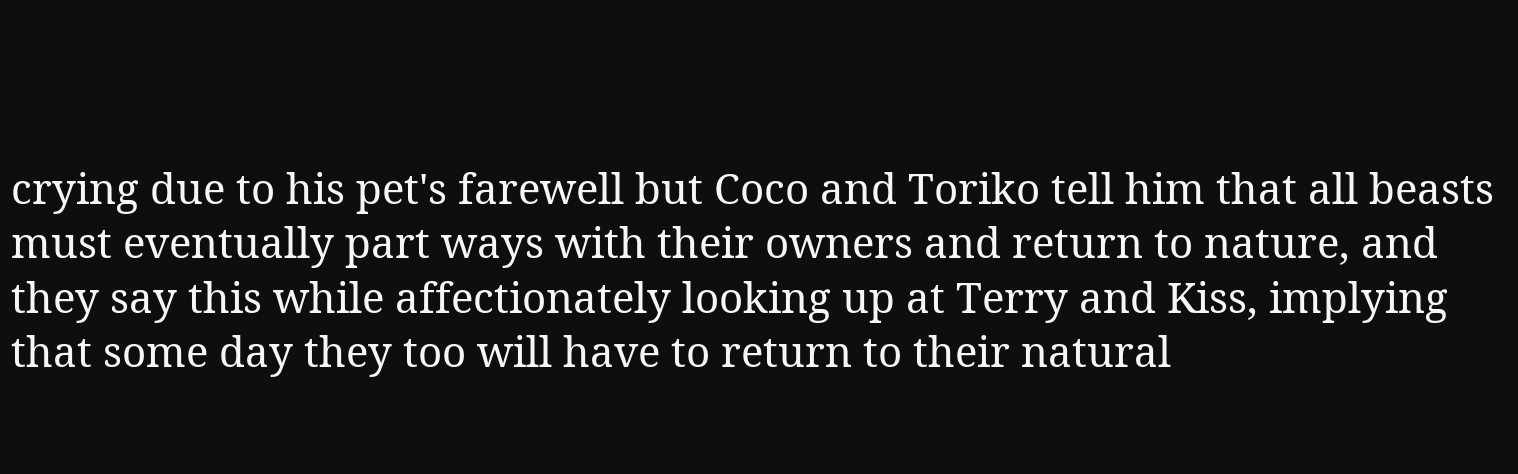crying due to his pet's farewell but Coco and Toriko tell him that all beasts must eventually part ways with their owners and return to nature, and they say this while affectionately looking up at Terry and Kiss, implying that some day they too will have to return to their natural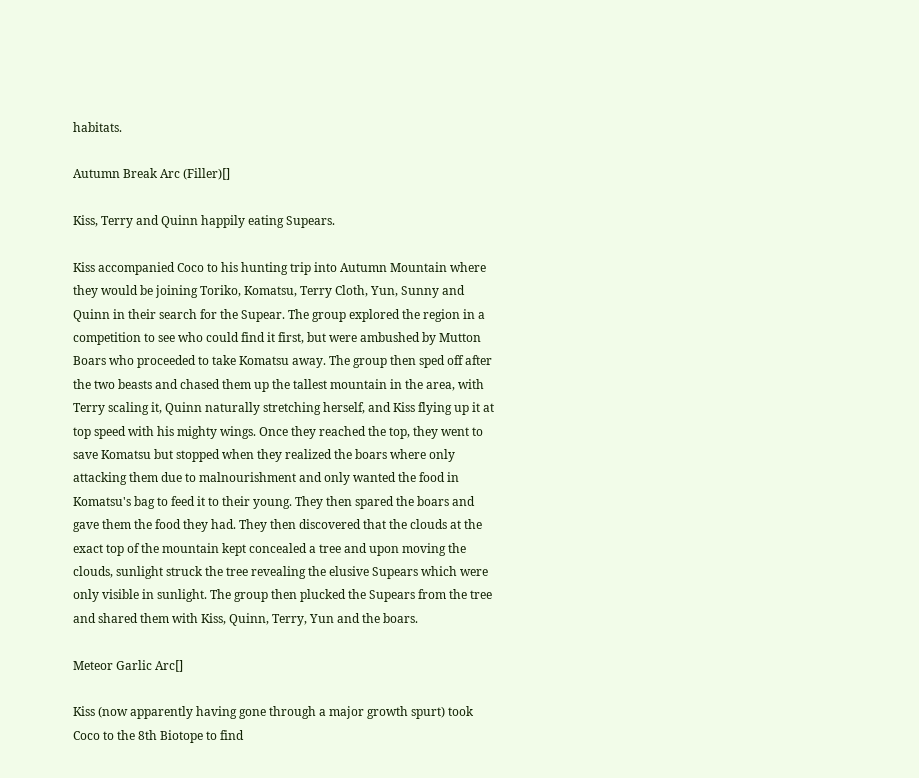habitats.

Autumn Break Arc (Filler)[]

Kiss, Terry and Quinn happily eating Supears.

Kiss accompanied Coco to his hunting trip into Autumn Mountain where they would be joining Toriko, Komatsu, Terry Cloth, Yun, Sunny and Quinn in their search for the Supear. The group explored the region in a competition to see who could find it first, but were ambushed by Mutton Boars who proceeded to take Komatsu away. The group then sped off after the two beasts and chased them up the tallest mountain in the area, with Terry scaling it, Quinn naturally stretching herself, and Kiss flying up it at top speed with his mighty wings. Once they reached the top, they went to save Komatsu but stopped when they realized the boars where only attacking them due to malnourishment and only wanted the food in Komatsu's bag to feed it to their young. They then spared the boars and gave them the food they had. They then discovered that the clouds at the exact top of the mountain kept concealed a tree and upon moving the clouds, sunlight struck the tree revealing the elusive Supears which were only visible in sunlight. The group then plucked the Supears from the tree and shared them with Kiss, Quinn, Terry, Yun and the boars.

Meteor Garlic Arc[]

Kiss (now apparently having gone through a major growth spurt) took Coco to the 8th Biotope to find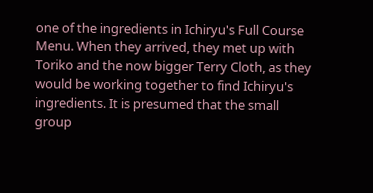one of the ingredients in Ichiryu's Full Course Menu. When they arrived, they met up with Toriko and the now bigger Terry Cloth, as they would be working together to find Ichiryu's ingredients. It is presumed that the small group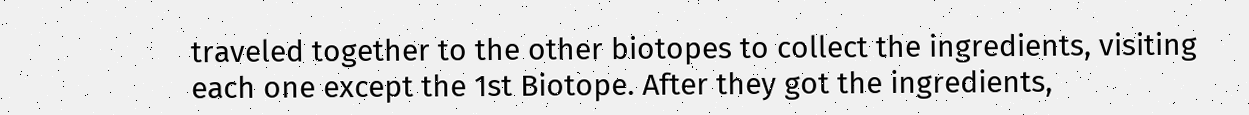traveled together to the other biotopes to collect the ingredients, visiting each one except the 1st Biotope. After they got the ingredients,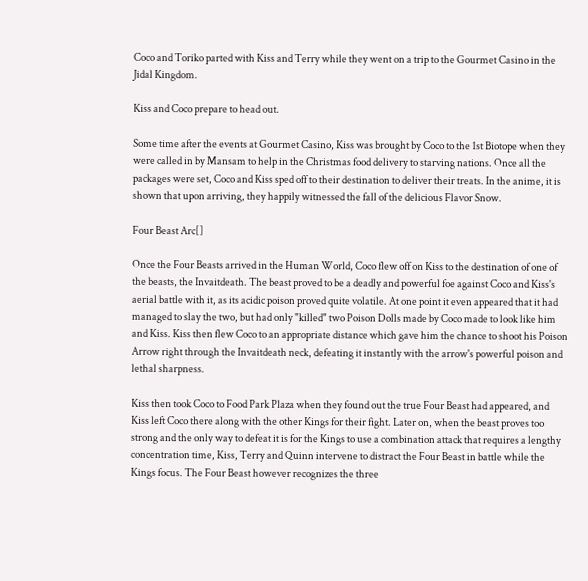Coco and Toriko parted with Kiss and Terry while they went on a trip to the Gourmet Casino in the Jidal Kingdom.

Kiss and Coco prepare to head out.

Some time after the events at Gourmet Casino, Kiss was brought by Coco to the 1st Biotope when they were called in by Mansam to help in the Christmas food delivery to starving nations. Once all the packages were set, Coco and Kiss sped off to their destination to deliver their treats. In the anime, it is shown that upon arriving, they happily witnessed the fall of the delicious Flavor Snow.

Four Beast Arc[]

Once the Four Beasts arrived in the Human World, Coco flew off on Kiss to the destination of one of the beasts, the Invaitdeath. The beast proved to be a deadly and powerful foe against Coco and Kiss's aerial battle with it, as its acidic poison proved quite volatile. At one point it even appeared that it had managed to slay the two, but had only "killed" two Poison Dolls made by Coco made to look like him and Kiss. Kiss then flew Coco to an appropriate distance which gave him the chance to shoot his Poison Arrow right through the Invaitdeath neck, defeating it instantly with the arrow's powerful poison and lethal sharpness.

Kiss then took Coco to Food Park Plaza when they found out the true Four Beast had appeared, and Kiss left Coco there along with the other Kings for their fight. Later on, when the beast proves too strong and the only way to defeat it is for the Kings to use a combination attack that requires a lengthy concentration time, Kiss, Terry and Quinn intervene to distract the Four Beast in battle while the Kings focus. The Four Beast however recognizes the three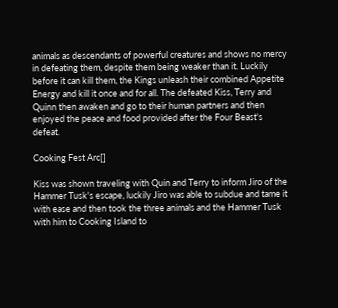animals as descendants of powerful creatures and shows no mercy in defeating them, despite them being weaker than it. Luckily before it can kill them, the Kings unleash their combined Appetite Energy and kill it once and for all. The defeated Kiss, Terry and Quinn then awaken and go to their human partners and then enjoyed the peace and food provided after the Four Beast's defeat.

Cooking Fest Arc[]

Kiss was shown traveling with Quin and Terry to inform Jiro of the Hammer Tusk's escape, luckily Jiro was able to subdue and tame it with ease and then took the three animals and the Hammer Tusk with him to Cooking Island to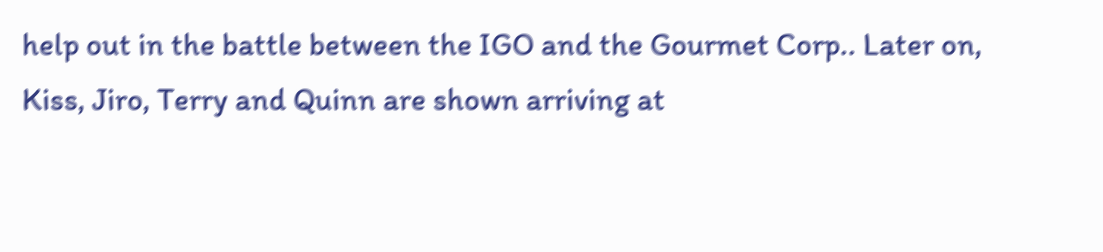help out in the battle between the IGO and the Gourmet Corp.. Later on, Kiss, Jiro, Terry and Quinn are shown arriving at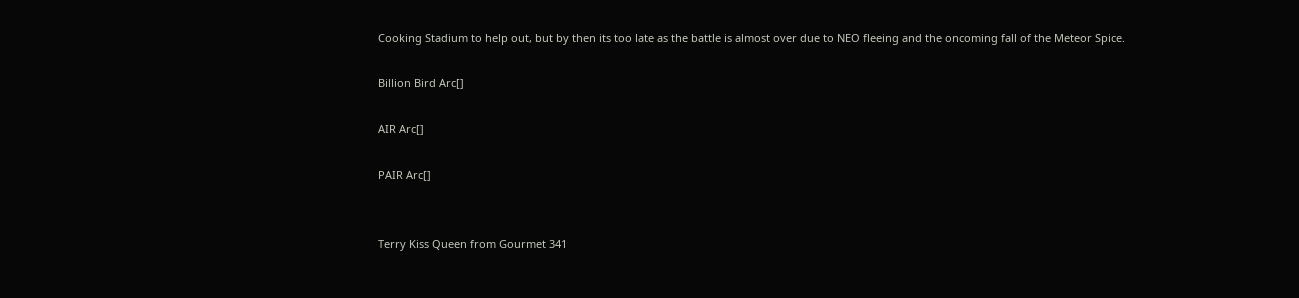Cooking Stadium to help out, but by then its too late as the battle is almost over due to NEO fleeing and the oncoming fall of the Meteor Spice.

Billion Bird Arc[]

AIR Arc[]

PAIR Arc[]


Terry Kiss Queen from Gourmet 341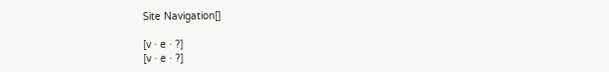Site Navigation[]

[v · e · ?]
[v · e · ?]